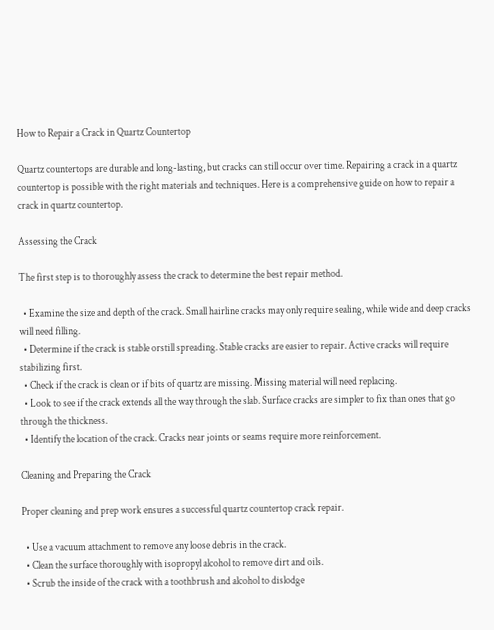How to Repair a Crack in Quartz Countertop

Quartz countertops are durable and long-lasting, but cracks can still occur over time. Repairing a crack in a quartz countertop is possible with the right materials and techniques. Here is a comprehensive guide on how to repair a crack in quartz countertop.

Assessing the Crack

The first step is to thoroughly assess the crack to determine the best repair method.

  • Examine the size and depth of the crack. Small hairline cracks may only require sealing, while wide and deep cracks will need filling.
  • Determine if the crack is stable orstill spreading. Stable cracks are easier to repair. Active cracks will require stabilizing first.
  • Check if the crack is clean or if bits of quartz are missing. Missing material will need replacing.
  • Look to see if the crack extends all the way through the slab. Surface cracks are simpler to fix than ones that go through the thickness.
  • Identify the location of the crack. Cracks near joints or seams require more reinforcement.

Cleaning and Preparing the Crack

Proper cleaning and prep work ensures a successful quartz countertop crack repair.

  • Use a vacuum attachment to remove any loose debris in the crack.
  • Clean the surface thoroughly with isopropyl alcohol to remove dirt and oils.
  • Scrub the inside of the crack with a toothbrush and alcohol to dislodge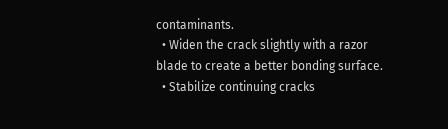contaminants.
  • Widen the crack slightly with a razor blade to create a better bonding surface.
  • Stabilize continuing cracks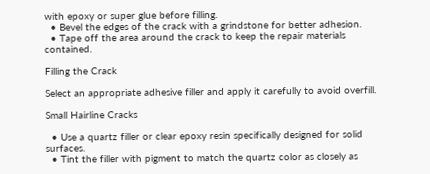with epoxy or super glue before filling.
  • Bevel the edges of the crack with a grindstone for better adhesion.
  • Tape off the area around the crack to keep the repair materials contained.

Filling the Crack

Select an appropriate adhesive filler and apply it carefully to avoid overfill.

Small Hairline Cracks

  • Use a quartz filler or clear epoxy resin specifically designed for solid surfaces.
  • Tint the filler with pigment to match the quartz color as closely as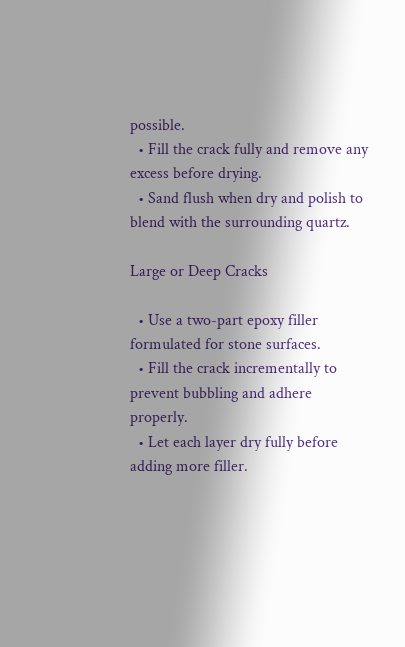possible.
  • Fill the crack fully and remove any excess before drying.
  • Sand flush when dry and polish to blend with the surrounding quartz.

Large or Deep Cracks

  • Use a two-part epoxy filler formulated for stone surfaces.
  • Fill the crack incrementally to prevent bubbling and adhere properly.
  • Let each layer dry fully before adding more filler.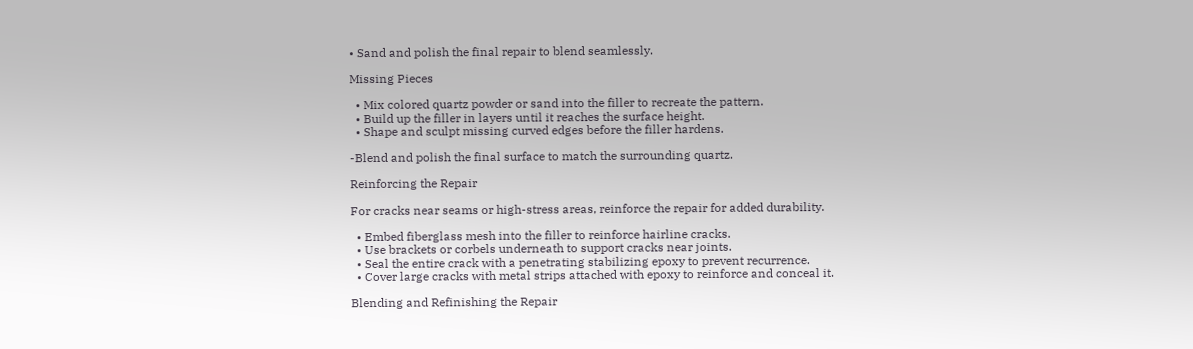• Sand and polish the final repair to blend seamlessly.

Missing Pieces

  • Mix colored quartz powder or sand into the filler to recreate the pattern.
  • Build up the filler in layers until it reaches the surface height.
  • Shape and sculpt missing curved edges before the filler hardens.

-Blend and polish the final surface to match the surrounding quartz.

Reinforcing the Repair

For cracks near seams or high-stress areas, reinforce the repair for added durability.

  • Embed fiberglass mesh into the filler to reinforce hairline cracks.
  • Use brackets or corbels underneath to support cracks near joints.
  • Seal the entire crack with a penetrating stabilizing epoxy to prevent recurrence.
  • Cover large cracks with metal strips attached with epoxy to reinforce and conceal it.

Blending and Refinishing the Repair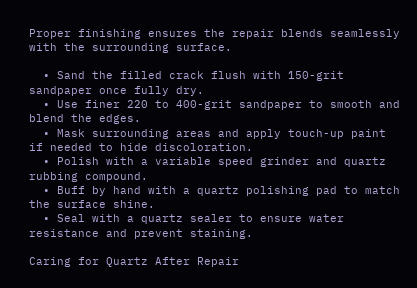Proper finishing ensures the repair blends seamlessly with the surrounding surface.

  • Sand the filled crack flush with 150-grit sandpaper once fully dry.
  • Use finer 220 to 400-grit sandpaper to smooth and blend the edges.
  • Mask surrounding areas and apply touch-up paint if needed to hide discoloration.
  • Polish with a variable speed grinder and quartz rubbing compound.
  • Buff by hand with a quartz polishing pad to match the surface shine.
  • Seal with a quartz sealer to ensure water resistance and prevent staining.

Caring for Quartz After Repair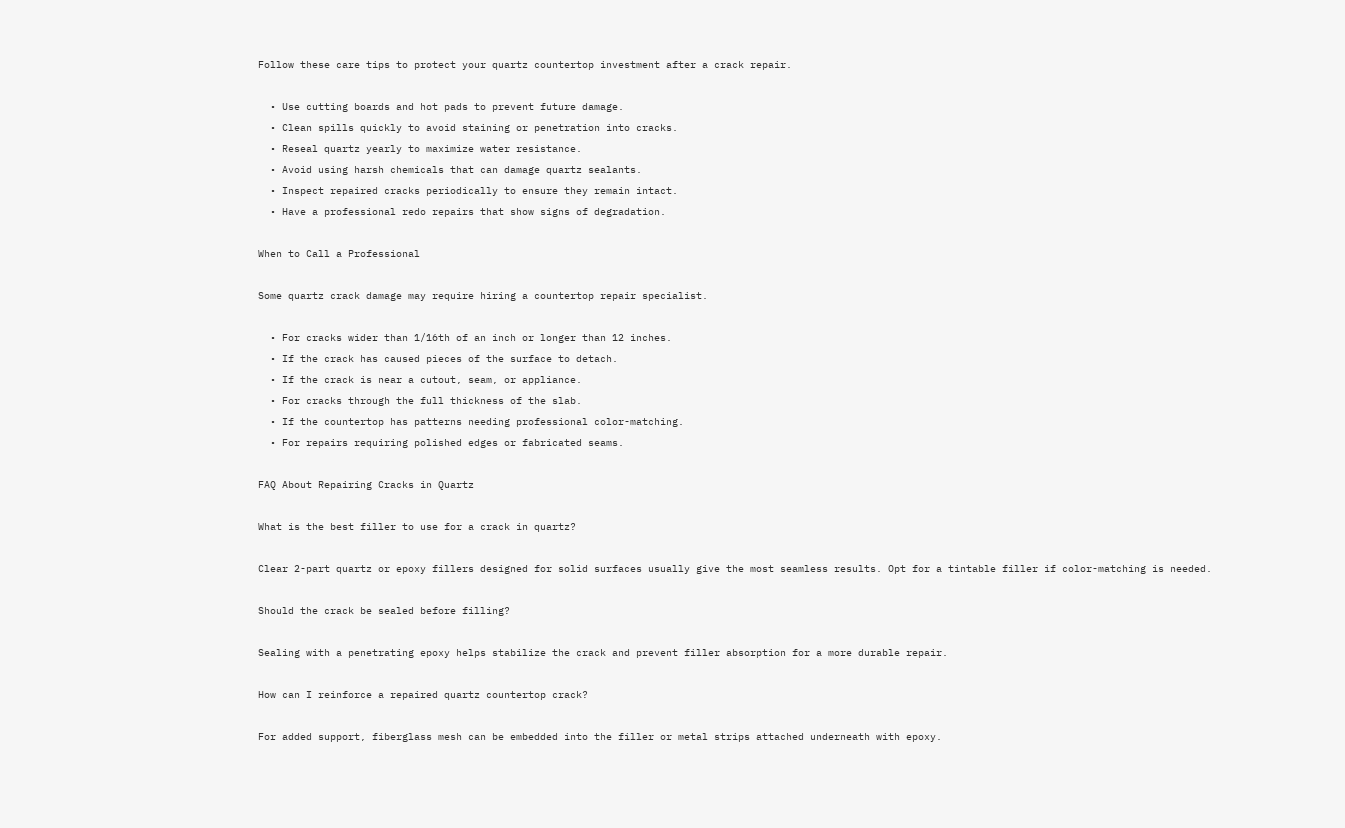Follow these care tips to protect your quartz countertop investment after a crack repair.

  • Use cutting boards and hot pads to prevent future damage.
  • Clean spills quickly to avoid staining or penetration into cracks.
  • Reseal quartz yearly to maximize water resistance.
  • Avoid using harsh chemicals that can damage quartz sealants.
  • Inspect repaired cracks periodically to ensure they remain intact.
  • Have a professional redo repairs that show signs of degradation.

When to Call a Professional

Some quartz crack damage may require hiring a countertop repair specialist.

  • For cracks wider than 1/16th of an inch or longer than 12 inches.
  • If the crack has caused pieces of the surface to detach.
  • If the crack is near a cutout, seam, or appliance.
  • For cracks through the full thickness of the slab.
  • If the countertop has patterns needing professional color-matching.
  • For repairs requiring polished edges or fabricated seams.

FAQ About Repairing Cracks in Quartz

What is the best filler to use for a crack in quartz?

Clear 2-part quartz or epoxy fillers designed for solid surfaces usually give the most seamless results. Opt for a tintable filler if color-matching is needed.

Should the crack be sealed before filling?

Sealing with a penetrating epoxy helps stabilize the crack and prevent filler absorption for a more durable repair.

How can I reinforce a repaired quartz countertop crack?

For added support, fiberglass mesh can be embedded into the filler or metal strips attached underneath with epoxy.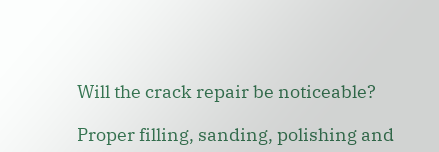Will the crack repair be noticeable?

Proper filling, sanding, polishing and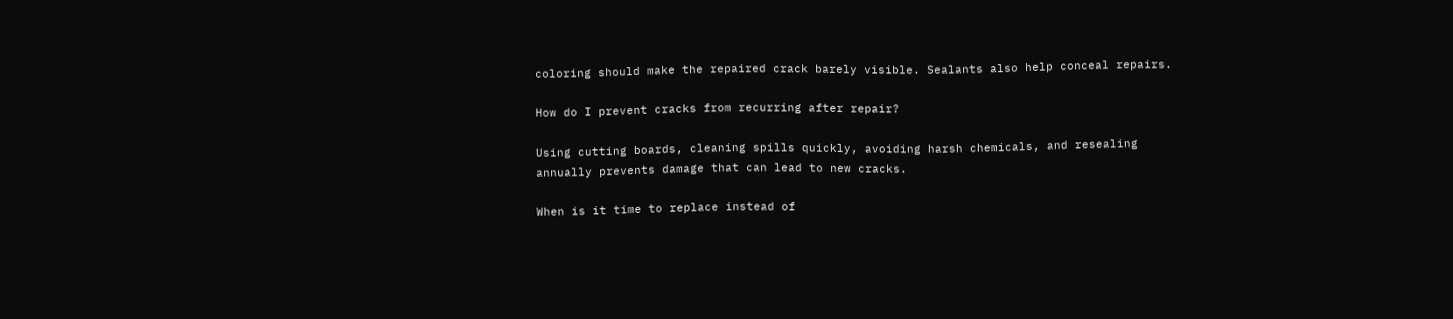coloring should make the repaired crack barely visible. Sealants also help conceal repairs.

How do I prevent cracks from recurring after repair?

Using cutting boards, cleaning spills quickly, avoiding harsh chemicals, and resealing annually prevents damage that can lead to new cracks.

When is it time to replace instead of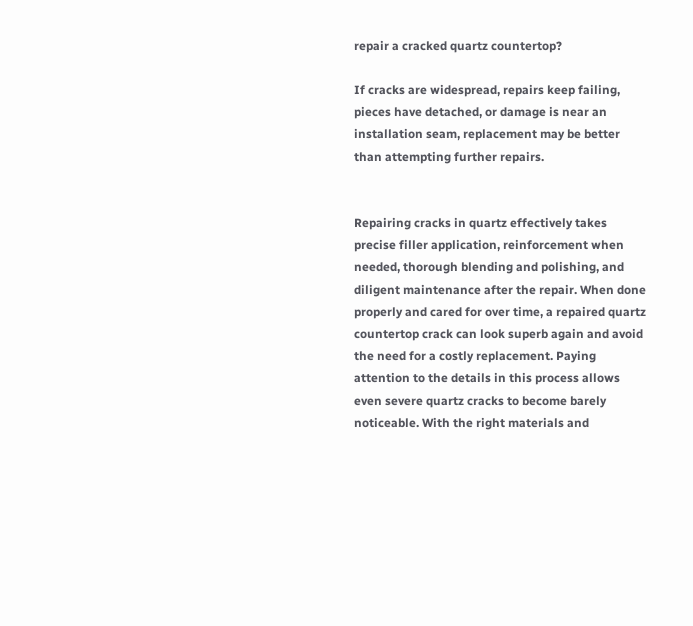repair a cracked quartz countertop?

If cracks are widespread, repairs keep failing, pieces have detached, or damage is near an installation seam, replacement may be better than attempting further repairs.


Repairing cracks in quartz effectively takes precise filler application, reinforcement when needed, thorough blending and polishing, and diligent maintenance after the repair. When done properly and cared for over time, a repaired quartz countertop crack can look superb again and avoid the need for a costly replacement. Paying attention to the details in this process allows even severe quartz cracks to become barely noticeable. With the right materials and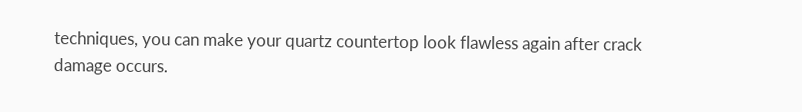techniques, you can make your quartz countertop look flawless again after crack damage occurs.